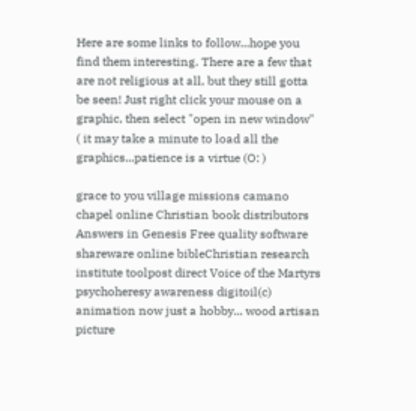Here are some links to follow...hope you find them interesting. There are a few that are not religious at all, but they still gotta be seen! Just right click your mouse on a graphic, then select "open in new window"
( it may take a minute to load all the graphics...patience is a virtue (O: )

grace to you village missions camano chapel online Christian book distributors Answers in Genesis Free quality software shareware online bibleChristian research institute toolpost direct Voice of the Martyrs psychoheresy awareness digitoil(c) animation now just a hobby... wood artisan picture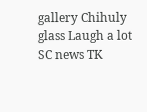gallery Chihuly glass Laugh a lot SC news TK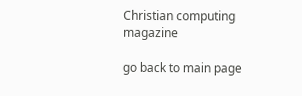Christian computing magazine

go back to main page